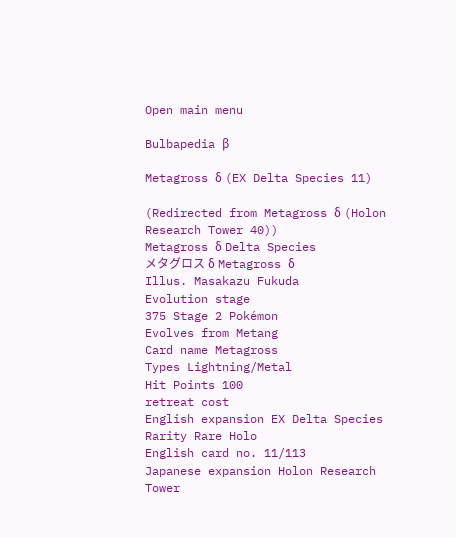Open main menu

Bulbapedia β

Metagross δ (EX Delta Species 11)

(Redirected from Metagross δ (Holon Research Tower 40))
Metagross δ Delta Species
メタグロス δ Metagross δ
Illus. Masakazu Fukuda
Evolution stage
375 Stage 2 Pokémon
Evolves from Metang
Card name Metagross
Types Lightning/Metal
Hit Points 100
retreat cost
English expansion EX Delta Species
Rarity Rare Holo
English card no. 11/113
Japanese expansion Holon Research Tower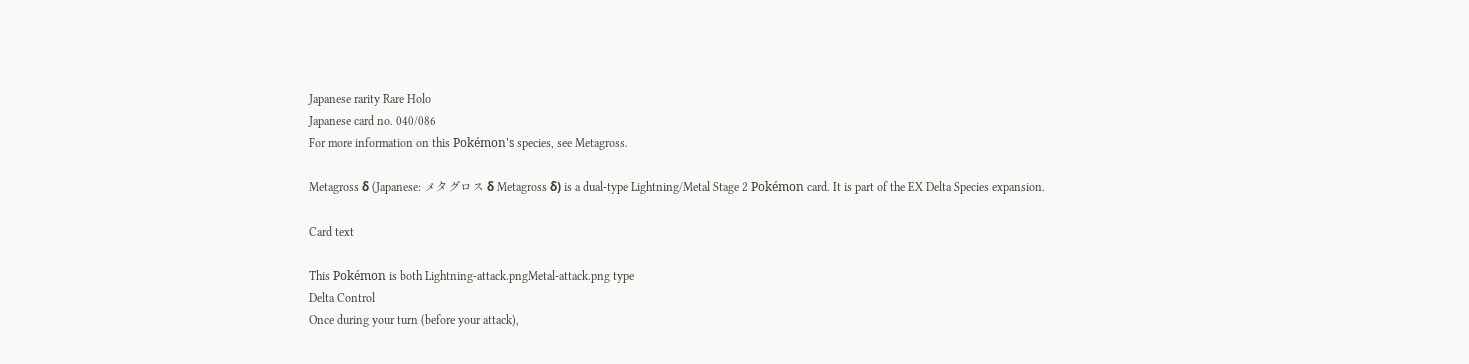Japanese rarity Rare Holo
Japanese card no. 040/086
For more information on this Pokémon's species, see Metagross.

Metagross δ (Japanese: メタグロス δ Metagross δ) is a dual-type Lightning/Metal Stage 2 Pokémon card. It is part of the EX Delta Species expansion.

Card text

This Pokémon is both Lightning-attack.pngMetal-attack.png type
Delta Control
Once during your turn (before your attack),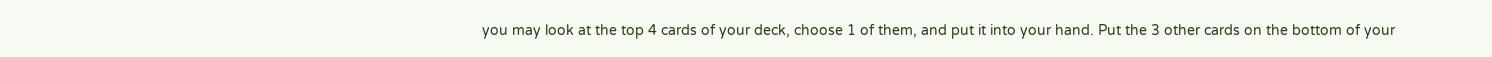you may look at the top 4 cards of your deck, choose 1 of them, and put it into your hand. Put the 3 other cards on the bottom of your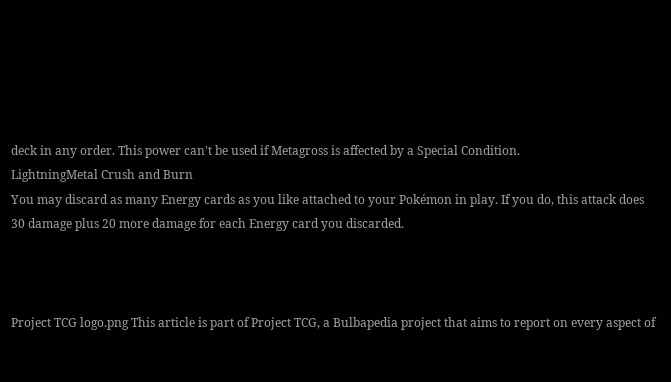deck in any order. This power can't be used if Metagross is affected by a Special Condition.
LightningMetal Crush and Burn
You may discard as many Energy cards as you like attached to your Pokémon in play. If you do, this attack does 30 damage plus 20 more damage for each Energy card you discarded.



Project TCG logo.png This article is part of Project TCG, a Bulbapedia project that aims to report on every aspect of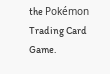the Pokémon Trading Card Game.